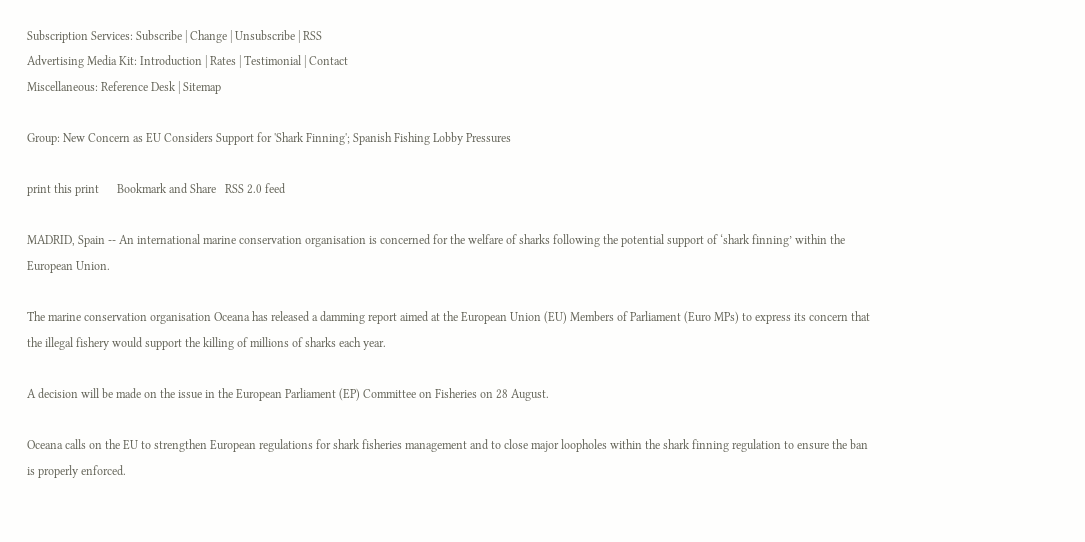Subscription Services: Subscribe | Change | Unsubscribe | RSS
Advertising Media Kit: Introduction | Rates | Testimonial | Contact
Miscellaneous: Reference Desk | Sitemap

Group: New Concern as EU Considers Support for 'Shark Finning'; Spanish Fishing Lobby Pressures

print this print      Bookmark and Share   RSS 2.0 feed

MADRID, Spain -- An international marine conservation organisation is concerned for the welfare of sharks following the potential support of ‘shark finning’ within the European Union.

The marine conservation organisation Oceana has released a damming report aimed at the European Union (EU) Members of Parliament (Euro MPs) to express its concern that the illegal fishery would support the killing of millions of sharks each year.

A decision will be made on the issue in the European Parliament (EP) Committee on Fisheries on 28 August.

Oceana calls on the EU to strengthen European regulations for shark fisheries management and to close major loopholes within the shark finning regulation to ensure the ban is properly enforced.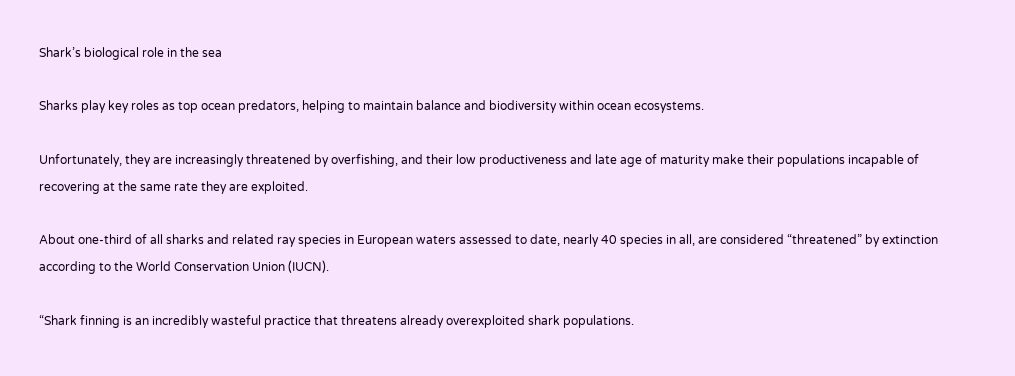Shark’s biological role in the sea

Sharks play key roles as top ocean predators, helping to maintain balance and biodiversity within ocean ecosystems.

Unfortunately, they are increasingly threatened by overfishing, and their low productiveness and late age of maturity make their populations incapable of recovering at the same rate they are exploited.

About one-third of all sharks and related ray species in European waters assessed to date, nearly 40 species in all, are considered “threatened” by extinction according to the World Conservation Union (IUCN).

“Shark finning is an incredibly wasteful practice that threatens already overexploited shark populations.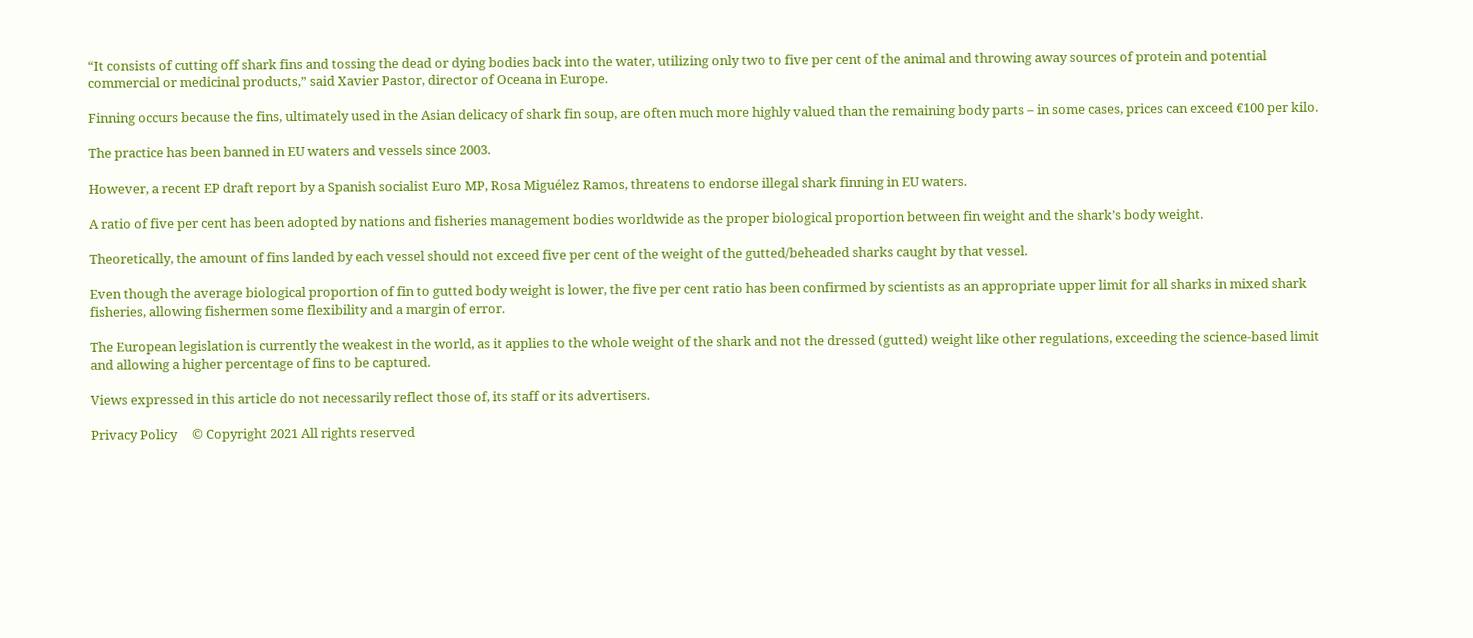“It consists of cutting off shark fins and tossing the dead or dying bodies back into the water, utilizing only two to five per cent of the animal and throwing away sources of protein and potential commercial or medicinal products,” said Xavier Pastor, director of Oceana in Europe.

Finning occurs because the fins, ultimately used in the Asian delicacy of shark fin soup, are often much more highly valued than the remaining body parts – in some cases, prices can exceed €100 per kilo.

The practice has been banned in EU waters and vessels since 2003.

However, a recent EP draft report by a Spanish socialist Euro MP, Rosa Miguélez Ramos, threatens to endorse illegal shark finning in EU waters.

A ratio of five per cent has been adopted by nations and fisheries management bodies worldwide as the proper biological proportion between fin weight and the shark’s body weight.

Theoretically, the amount of fins landed by each vessel should not exceed five per cent of the weight of the gutted/beheaded sharks caught by that vessel.

Even though the average biological proportion of fin to gutted body weight is lower, the five per cent ratio has been confirmed by scientists as an appropriate upper limit for all sharks in mixed shark fisheries, allowing fishermen some flexibility and a margin of error.

The European legislation is currently the weakest in the world, as it applies to the whole weight of the shark and not the dressed (gutted) weight like other regulations, exceeding the science-based limit and allowing a higher percentage of fins to be captured.

Views expressed in this article do not necessarily reflect those of, its staff or its advertisers.

Privacy Policy     © Copyright 2021 All rights reserved